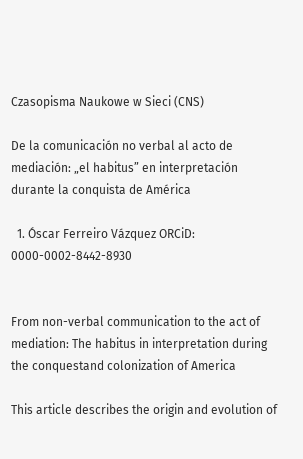Czasopisma Naukowe w Sieci (CNS)

De la comunicación no verbal al acto de mediación: „el habitus” en interpretación durante la conquista de América

  1. Óscar Ferreiro Vázquez ORCiD: 0000-0002-8442-8930


From non-verbal communication to the act of mediation: The habitus in interpretation during the conquestand colonization of America

This article describes the origin and evolution of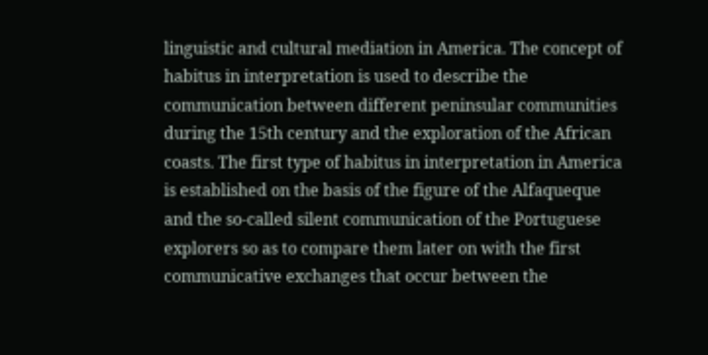linguistic and cultural mediation in America. The concept of habitus in interpretation is used to describe the communication between different peninsular communities during the 15th century and the exploration of the African coasts. The first type of habitus in interpretation in America is established on the basis of the figure of the Alfaqueque and the so-called silent communication of the Portuguese explorers so as to compare them later on with the first communicative exchanges that occur between the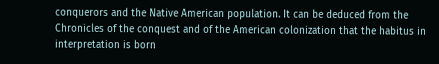conquerors and the Native American population. It can be deduced from the Chronicles of the conquest and of the American colonization that the habitus in interpretation is born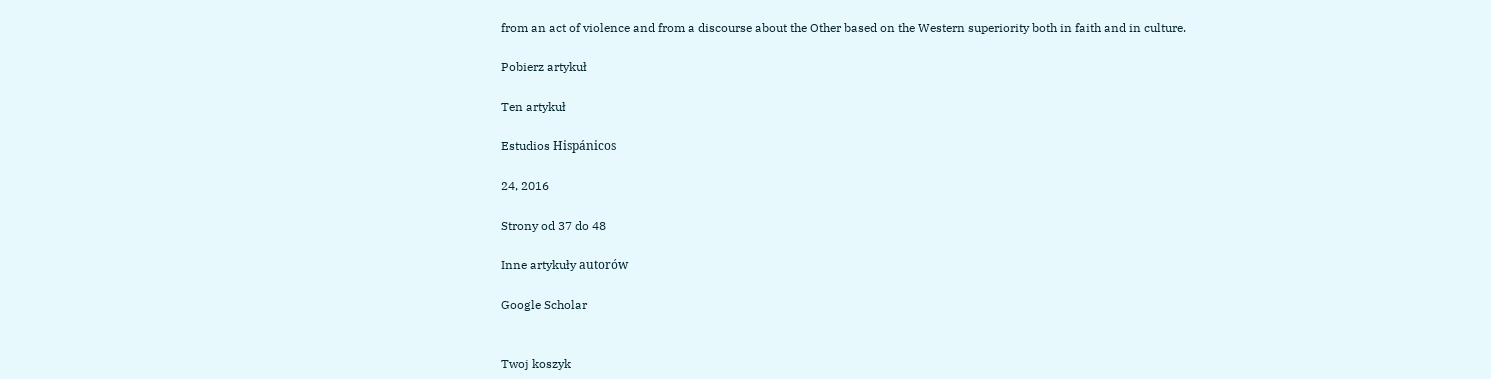from an act of violence and from a discourse about the Other based on the Western superiority both in faith and in culture.

Pobierz artykuł

Ten artykuł

Estudios Hispánicos

24, 2016

Strony od 37 do 48

Inne artykuły autorów

Google Scholar


Twoj koszyk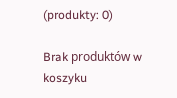(produkty: 0)

Brak produktów w koszyku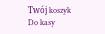Twój koszyk Do kasy